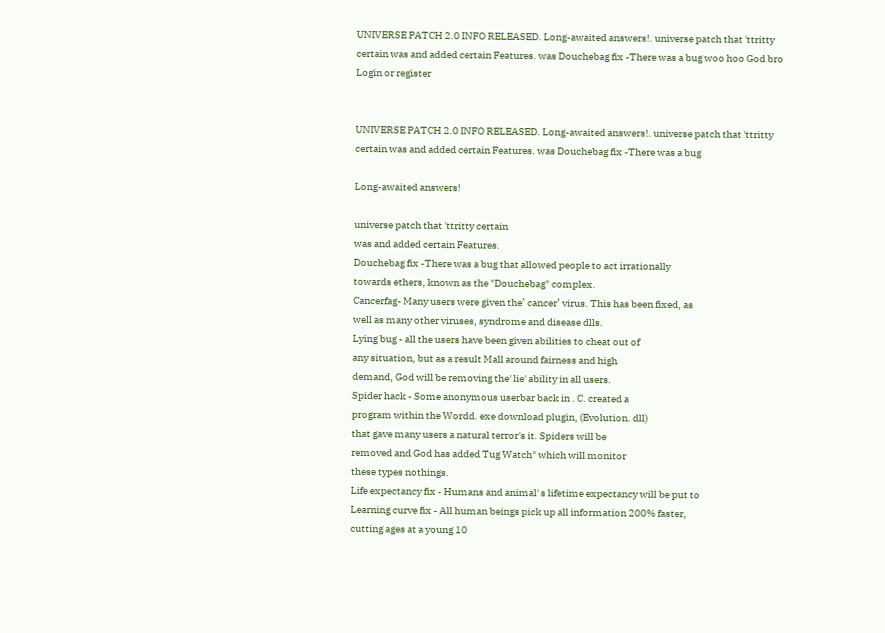UNIVERSE PATCH 2.0 INFO RELEASED. Long-awaited answers!. universe patch that 'ttritty certain was and added certain Features. was Douchebag fix -There was a bug woo hoo God bro
Login or register


UNIVERSE PATCH 2.0 INFO RELEASED. Long-awaited answers!. universe patch that 'ttritty certain was and added certain Features. was Douchebag fix -There was a bug

Long-awaited answers!

universe patch that 'ttritty certain
was and added certain Features.
Douchebag fix -There was a bug that allowed people to act irrationally
towards ethers, known as the "Douchebag" complex.
Cancerfag- Many users were given the’ cancer’ virus. This has been fixed, as
well as many other viruses, syndrome and disease dlls.
Lying bug - all the users have been given abilities to cheat out of
any situation, but as a result Mall around fairness and high
demand, God will be removing the' lie' ability in all users.
Spider hack - Some anonymous userbar back in . C. created a
program within the Wordd. exe download plugin, (Evolution. dll)
that gave many users a natural terror's it. Spiders will be
removed and God has added Tug Watch" which will monitor
these types nothings.
Life expectancy fix - Humans and animal' s lifetime expectancy will be put to
Learning curve fix - All human beings pick up all information 200% faster,
cutting ages at a young 10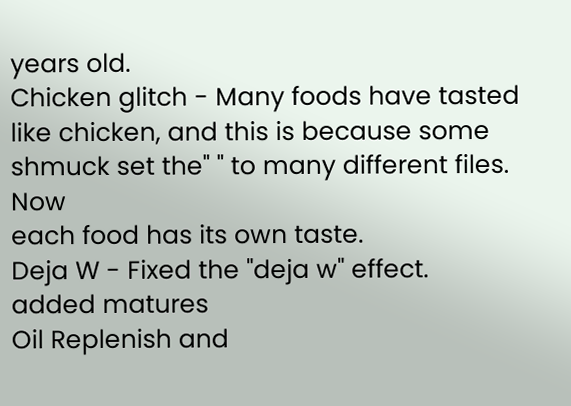years old.
Chicken glitch - Many foods have tasted like chicken, and this is because some
shmuck set the" " to many different files. Now
each food has its own taste.
Deja W - Fixed the "deja w" effect.
added matures
Oil Replenish and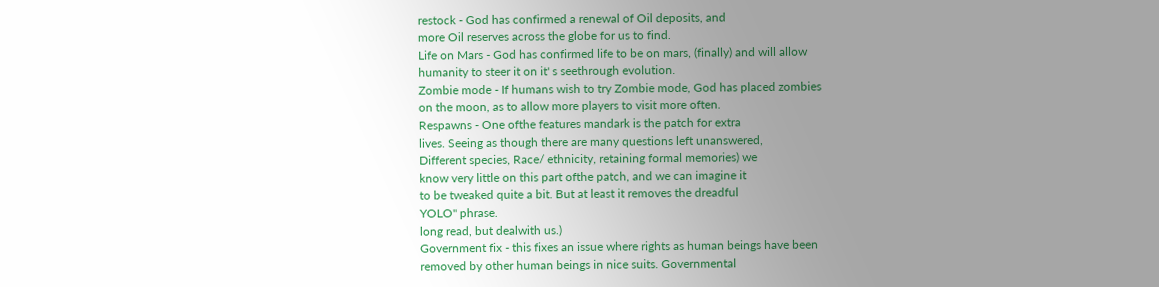restock - God has confirmed a renewal of Oil deposits, and
more Oil reserves across the globe for us to find.
Life on Mars - God has confirmed life to be on mars, (finally) and will allow
humanity to steer it on it' s seethrough evolution.
Zombie mode - If humans wish to try Zombie mode, God has placed zombies
on the moon, as to allow more players to visit more often.
Respawns - One ofthe features mandark is the patch for extra
lives. Seeing as though there are many questions left unanswered,
Different species, Race/ ethnicity, retaining formal memories) we
know very little on this part ofthe patch, and we can imagine it
to be tweaked quite a bit. But at least it removes the dreadful
YOLO" phrase.
long read, but dealwith us.)
Government fix - this fixes an issue where rights as human beings have been
removed by other human beings in nice suits. Governmental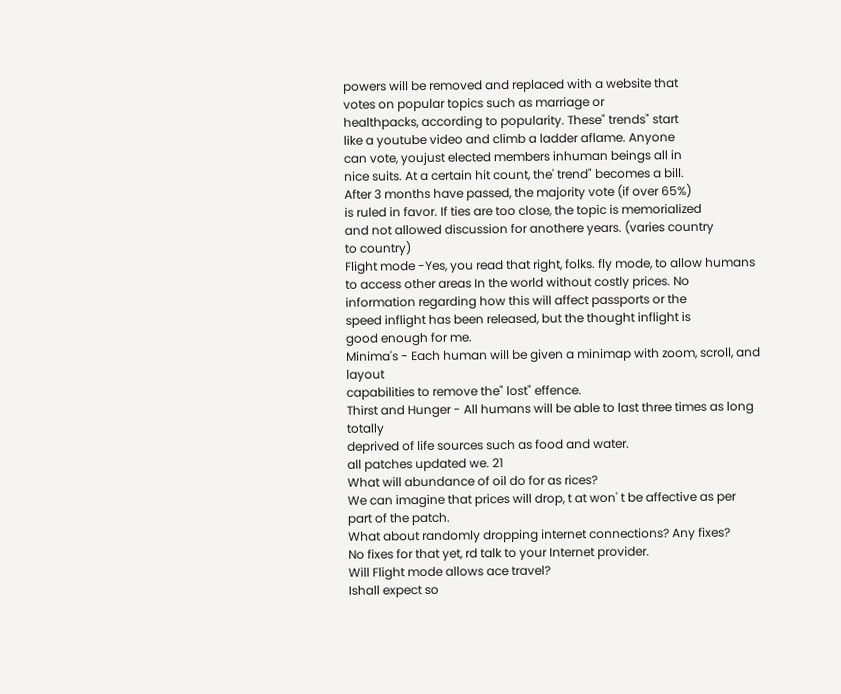powers will be removed and replaced with a website that
votes on popular topics such as marriage or
healthpacks, according to popularity. These" trends" start
like a youtube video and climb a ladder aflame. Anyone
can vote, youjust elected members inhuman beings all in
nice suits. At a certain hit count, the' trend" becomes a bill.
After 3 months have passed, the majority vote (if over 65%)
is ruled in favor. If ties are too close, the topic is memorialized
and not allowed discussion for anothere years. (varies country
to country)
Flight mode -Yes, you read that right, folks. fly mode, to allow humans
to access other areas In the world without costly prices. No
information regarding how this will affect passports or the
speed inflight has been released, but the thought inflight is
good enough for me.
Minima's - Each human will be given a minimap with zoom, scroll, and layout
capabilities to remove the" lost" effence.
Thirst and Hunger - All humans will be able to last three times as long totally
deprived of life sources such as food and water.
all patches updated we. 21
What will abundance of oil do for as rices?
We can imagine that prices will drop, t at won' t be affective as per
part of the patch.
What about randomly dropping internet connections? Any fixes?
No fixes for that yet, rd talk to your Internet provider.
Will Flight mode allows ace travel?
Ishall expect so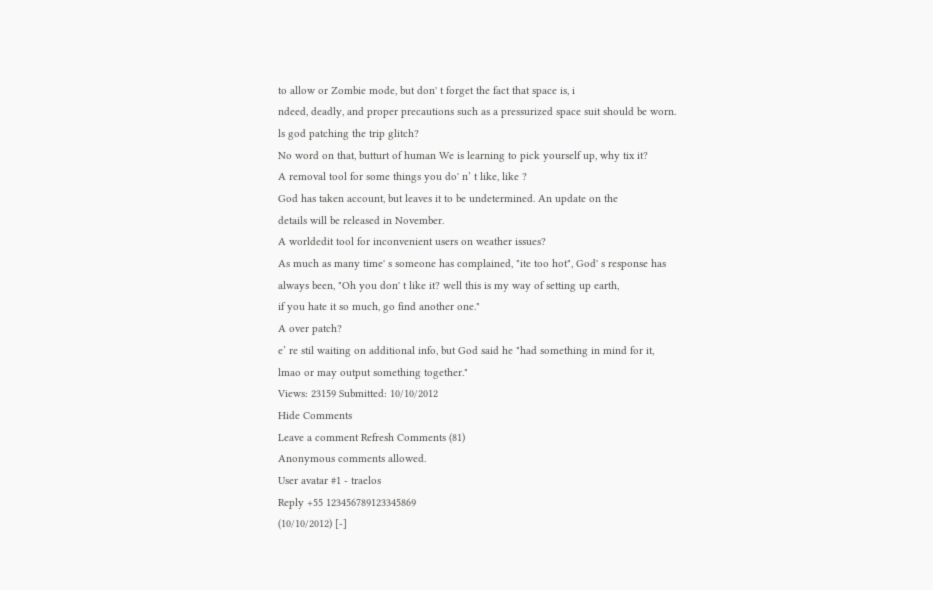to allow or Zombie mode, but don' t forget the fact that space is, i
ndeed, deadly, and proper precautions such as a pressurized space suit should be worn.
ls god patching the trip glitch?
No word on that, butturt of human We is learning to pick yourself up, why tix it?
A removal tool for some things you do' n’ t like, like ?
God has taken account, but leaves it to be undetermined. An update on the
details will be released in November.
A worldedit tool for inconvenient users on weather issues?
As much as many time' s someone has complained, "ite too hot", God' s response has
always been, "Oh you don' t like it? well this is my way of setting up earth,
if you hate it so much, go find another one."
A over patch?
e’ re stil waiting on additional info, but God said he "had something in mind for it,
lmao or may output something together."
Views: 23159 Submitted: 10/10/2012
Hide Comments
Leave a comment Refresh Comments (81)
Anonymous comments allowed.
User avatar #1 - traelos
Reply +55 123456789123345869
(10/10/2012) [-]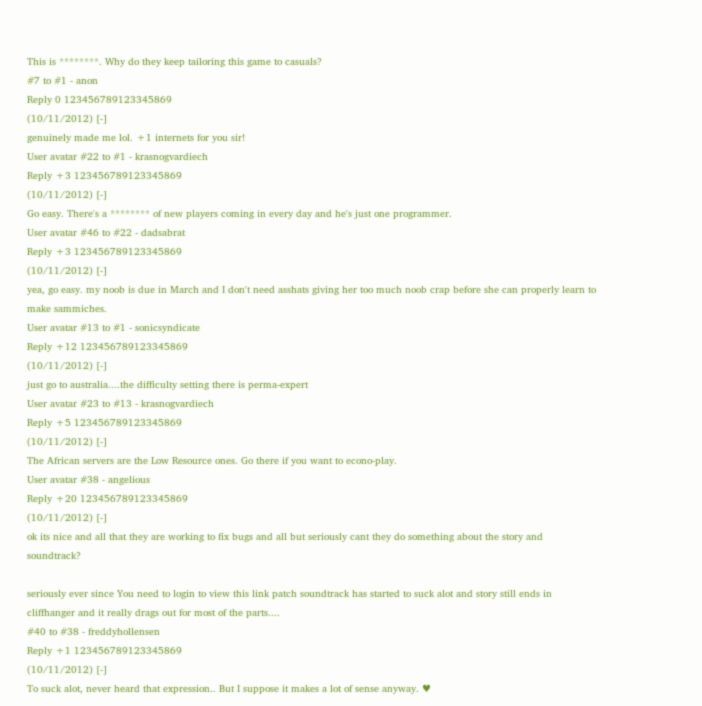This is ********. Why do they keep tailoring this game to casuals?
#7 to #1 - anon
Reply 0 123456789123345869
(10/11/2012) [-]
genuinely made me lol. +1 internets for you sir!
User avatar #22 to #1 - krasnogvardiech
Reply +3 123456789123345869
(10/11/2012) [-]
Go easy. There's a ******** of new players coming in every day and he's just one programmer.
User avatar #46 to #22 - dadsabrat
Reply +3 123456789123345869
(10/11/2012) [-]
yea, go easy. my noob is due in March and I don't need asshats giving her too much noob crap before she can properly learn to make sammiches.
User avatar #13 to #1 - sonicsyndicate
Reply +12 123456789123345869
(10/11/2012) [-]
just go to australia....the difficulty setting there is perma-expert
User avatar #23 to #13 - krasnogvardiech
Reply +5 123456789123345869
(10/11/2012) [-]
The African servers are the Low Resource ones. Go there if you want to econo-play.
User avatar #38 - angelious
Reply +20 123456789123345869
(10/11/2012) [-]
ok its nice and all that they are working to fix bugs and all but seriously cant they do something about the story and soundtrack?

seriously ever since You need to login to view this link patch soundtrack has started to suck alot and story still ends in cliffhanger and it really drags out for most of the parts....
#40 to #38 - freddyhollensen
Reply +1 123456789123345869
(10/11/2012) [-]
To suck alot, never heard that expression.. But I suppose it makes a lot of sense anyway. ♥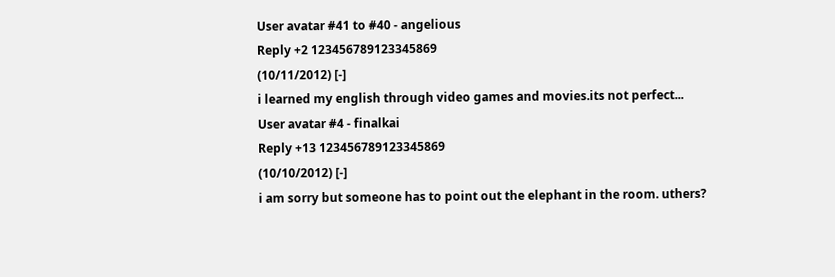User avatar #41 to #40 - angelious
Reply +2 123456789123345869
(10/11/2012) [-]
i learned my english through video games and movies.its not perfect...
User avatar #4 - finalkai
Reply +13 123456789123345869
(10/10/2012) [-]
i am sorry but someone has to point out the elephant in the room. uthers?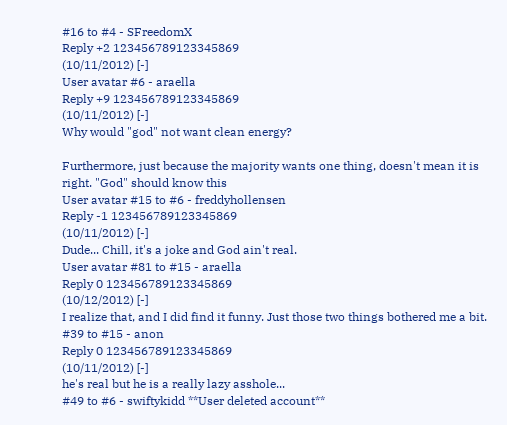#16 to #4 - SFreedomX
Reply +2 123456789123345869
(10/11/2012) [-]
User avatar #6 - araella
Reply +9 123456789123345869
(10/11/2012) [-]
Why would "god" not want clean energy?

Furthermore, just because the majority wants one thing, doesn't mean it is right. "God" should know this
User avatar #15 to #6 - freddyhollensen
Reply -1 123456789123345869
(10/11/2012) [-]
Dude... Chill, it's a joke and God ain't real.
User avatar #81 to #15 - araella
Reply 0 123456789123345869
(10/12/2012) [-]
I realize that, and I did find it funny. Just those two things bothered me a bit.
#39 to #15 - anon
Reply 0 123456789123345869
(10/11/2012) [-]
he's real but he is a really lazy asshole...
#49 to #6 - swiftykidd **User deleted account**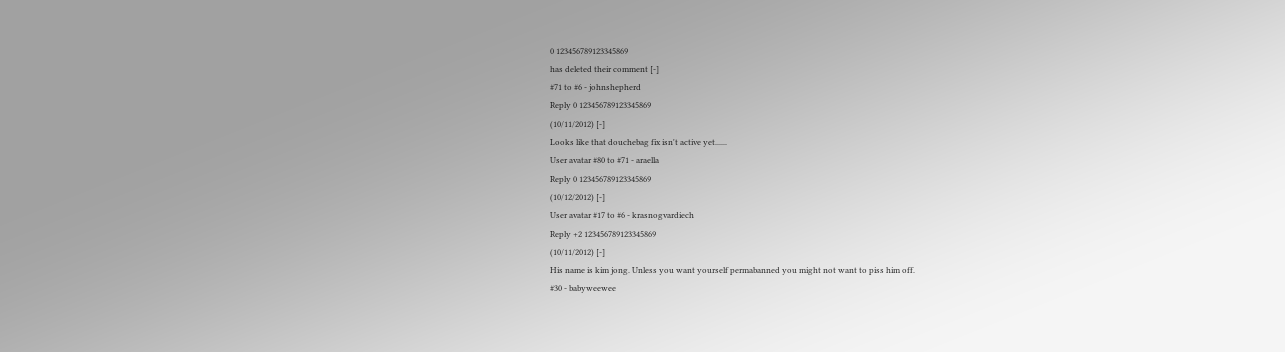0 123456789123345869
has deleted their comment [-]
#71 to #6 - johnshepherd
Reply 0 123456789123345869
(10/11/2012) [-]
Looks like that douchebag fix isn't active yet......
User avatar #80 to #71 - araella
Reply 0 123456789123345869
(10/12/2012) [-]
User avatar #17 to #6 - krasnogvardiech
Reply +2 123456789123345869
(10/11/2012) [-]
His name is kim jong. Unless you want yourself permabanned you might not want to piss him off.
#30 - babyweewee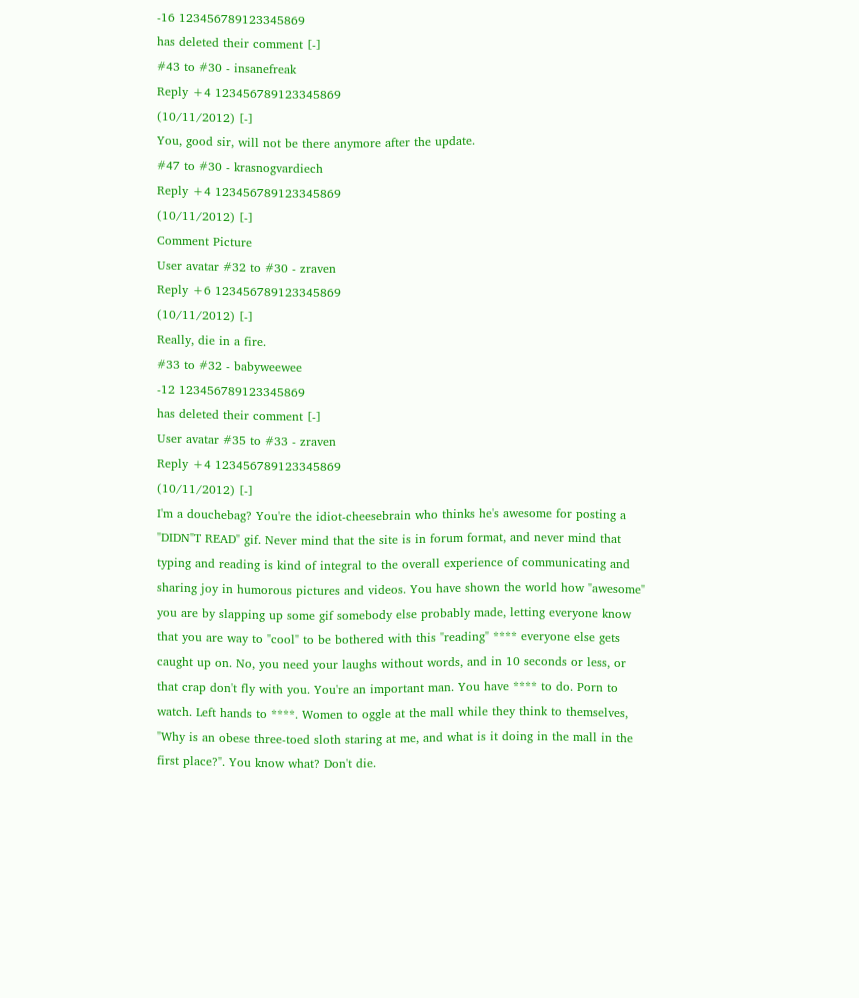-16 123456789123345869
has deleted their comment [-]
#43 to #30 - insanefreak
Reply +4 123456789123345869
(10/11/2012) [-]
You, good sir, will not be there anymore after the update.
#47 to #30 - krasnogvardiech
Reply +4 123456789123345869
(10/11/2012) [-]
Comment Picture
User avatar #32 to #30 - zraven
Reply +6 123456789123345869
(10/11/2012) [-]
Really, die in a fire.
#33 to #32 - babyweewee
-12 123456789123345869
has deleted their comment [-]
User avatar #35 to #33 - zraven
Reply +4 123456789123345869
(10/11/2012) [-]
I'm a douchebag? You're the idiot-cheesebrain who thinks he's awesome for posting a "DIDN"T READ" gif. Never mind that the site is in forum format, and never mind that typing and reading is kind of integral to the overall experience of communicating and sharing joy in humorous pictures and videos. You have shown the world how "awesome" you are by slapping up some gif somebody else probably made, letting everyone know that you are way to "cool" to be bothered with this "reading" **** everyone else gets caught up on. No, you need your laughs without words, and in 10 seconds or less, or that crap don't fly with you. You're an important man. You have **** to do. Porn to watch. Left hands to ****. Women to oggle at the mall while they think to themselves, "Why is an obese three-toed sloth staring at me, and what is it doing in the mall in the first place?". You know what? Don't die.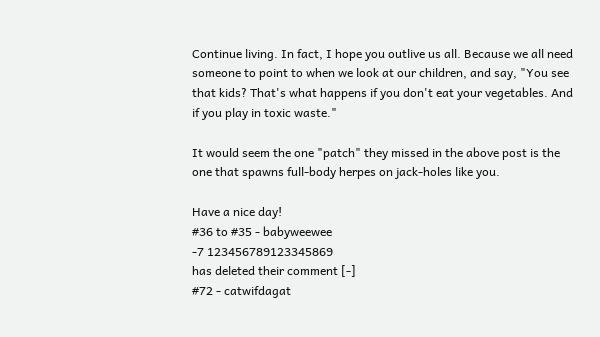Continue living. In fact, I hope you outlive us all. Because we all need someone to point to when we look at our children, and say, "You see that kids? That's what happens if you don't eat your vegetables. And if you play in toxic waste."

It would seem the one "patch" they missed in the above post is the one that spawns full-body herpes on jack-holes like you.

Have a nice day!
#36 to #35 - babyweewee
-7 123456789123345869
has deleted their comment [-]
#72 - catwifdagat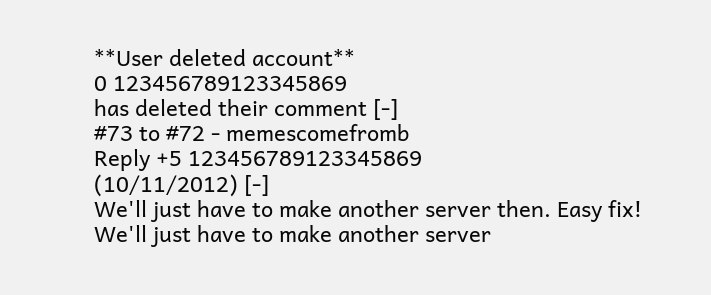**User deleted account**
0 123456789123345869
has deleted their comment [-]
#73 to #72 - memescomefromb
Reply +5 123456789123345869
(10/11/2012) [-]
We'll just have to make another server then. Easy fix!
We'll just have to make another server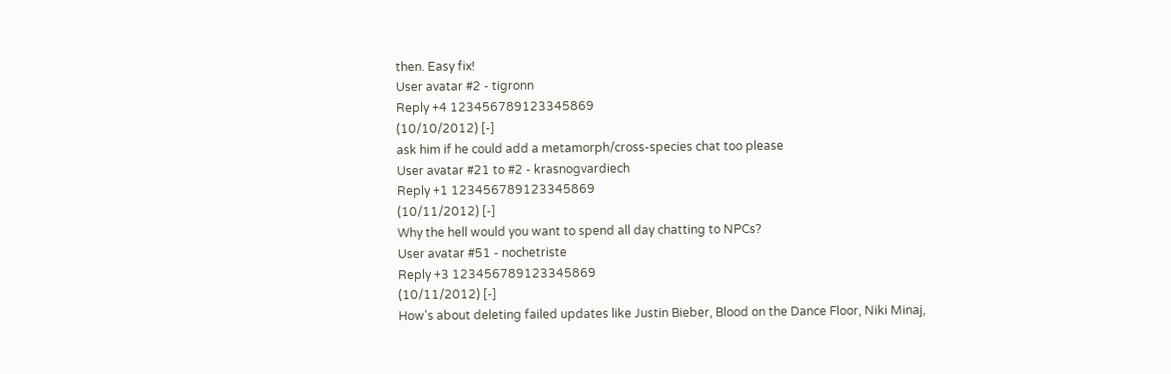then. Easy fix!
User avatar #2 - tigronn
Reply +4 123456789123345869
(10/10/2012) [-]
ask him if he could add a metamorph/cross-species chat too please
User avatar #21 to #2 - krasnogvardiech
Reply +1 123456789123345869
(10/11/2012) [-]
Why the hell would you want to spend all day chatting to NPCs?
User avatar #51 - nochetriste
Reply +3 123456789123345869
(10/11/2012) [-]
How's about deleting failed updates like Justin Bieber, Blood on the Dance Floor, Niki Minaj,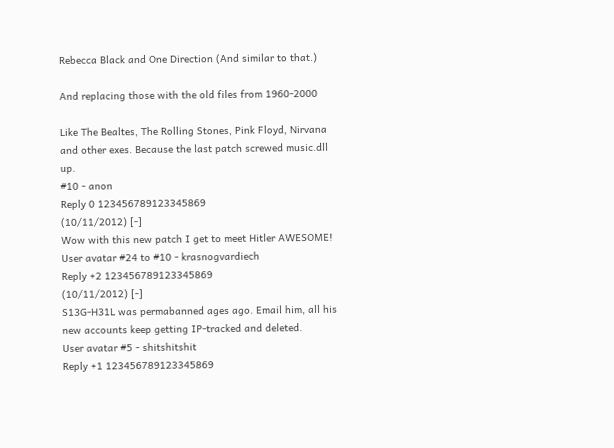Rebecca Black and One Direction (And similar to that.)

And replacing those with the old files from 1960-2000

Like The Bealtes, The Rolling Stones, Pink Floyd, Nirvana and other exes. Because the last patch screwed music.dll up.
#10 - anon
Reply 0 123456789123345869
(10/11/2012) [-]
Wow with this new patch I get to meet Hitler AWESOME!
User avatar #24 to #10 - krasnogvardiech
Reply +2 123456789123345869
(10/11/2012) [-]
S13G-H31L was permabanned ages ago. Email him, all his new accounts keep getting IP-tracked and deleted.
User avatar #5 - shitshitshit
Reply +1 123456789123345869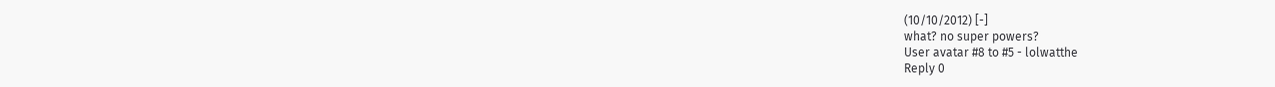(10/10/2012) [-]
what? no super powers?
User avatar #8 to #5 - lolwatthe
Reply 0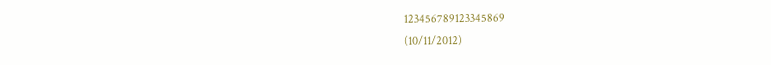123456789123345869
(10/11/2012)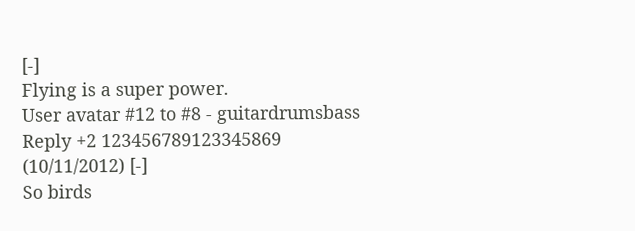[-]
Flying is a super power.
User avatar #12 to #8 - guitardrumsbass
Reply +2 123456789123345869
(10/11/2012) [-]
So birds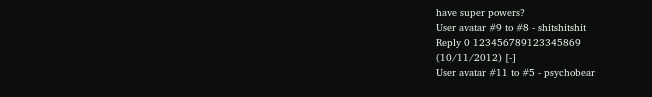have super powers?
User avatar #9 to #8 - shitshitshit
Reply 0 123456789123345869
(10/11/2012) [-]
User avatar #11 to #5 - psychobear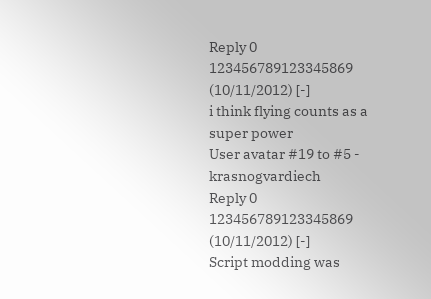Reply 0 123456789123345869
(10/11/2012) [-]
i think flying counts as a super power
User avatar #19 to #5 - krasnogvardiech
Reply 0 123456789123345869
(10/11/2012) [-]
Script modding was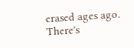erased ages ago. There's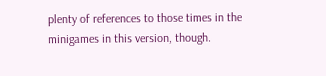plenty of references to those times in the minigames in this version, though.